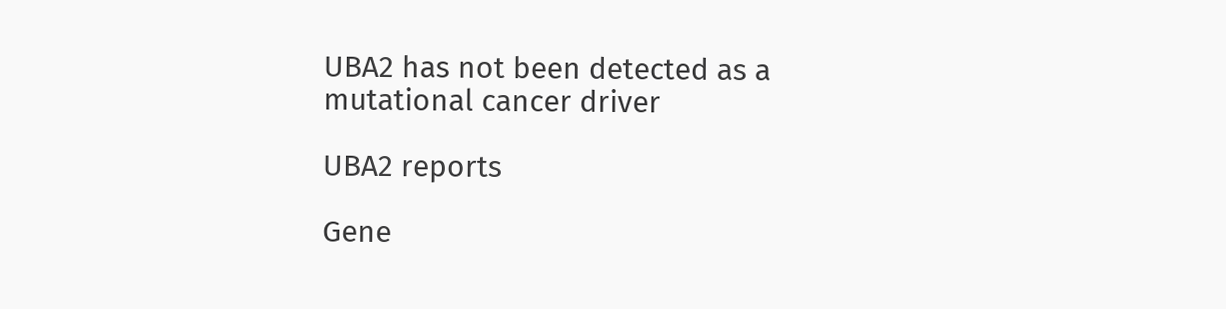UBA2 has not been detected as a mutational cancer driver

UBA2 reports

Gene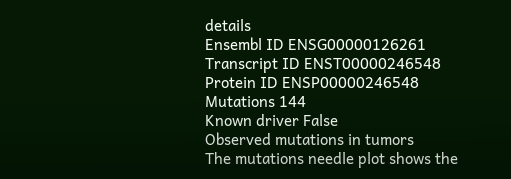details
Ensembl ID ENSG00000126261
Transcript ID ENST00000246548
Protein ID ENSP00000246548
Mutations 144
Known driver False
Observed mutations in tumors
The mutations needle plot shows the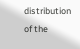distribution of the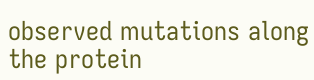observed mutations along the protein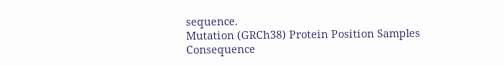sequence.
Mutation (GRCh38) Protein Position Samples Consequence